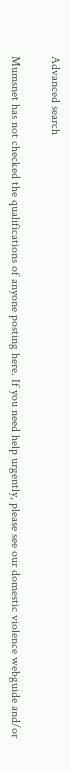Advanced search

Mumsnet has not checked the qualifications of anyone posting here. If you need help urgently, please see our domestic violence webguide and/or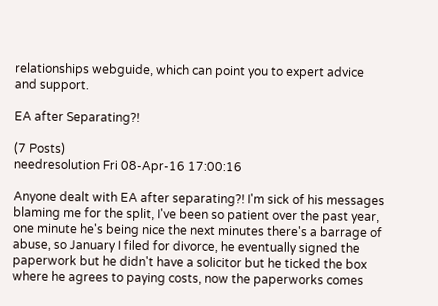relationships webguide, which can point you to expert advice and support.

EA after Separating?!

(7 Posts)
needresolution Fri 08-Apr-16 17:00:16

Anyone dealt with EA after separating?! I'm sick of his messages blaming me for the split, I've been so patient over the past year, one minute he's being nice the next minutes there's a barrage of abuse, so January I filed for divorce, he eventually signed the paperwork but he didn't have a solicitor but he ticked the box where he agrees to paying costs, now the paperworks comes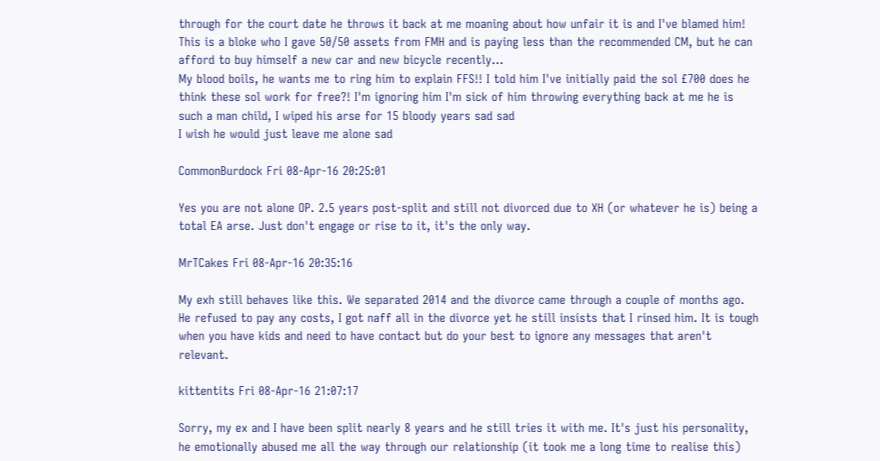through for the court date he throws it back at me moaning about how unfair it is and I've blamed him! This is a bloke who I gave 50/50 assets from FMH and is paying less than the recommended CM, but he can afford to buy himself a new car and new bicycle recently...
My blood boils, he wants me to ring him to explain FFS!! I told him I've initially paid the sol £700 does he think these sol work for free?! I'm ignoring him I'm sick of him throwing everything back at me he is such a man child, I wiped his arse for 15 bloody years sad sad
I wish he would just leave me alone sad

CommonBurdock Fri 08-Apr-16 20:25:01

Yes you are not alone OP. 2.5 years post-split and still not divorced due to XH (or whatever he is) being a total EA arse. Just don't engage or rise to it, it's the only way.

MrTCakes Fri 08-Apr-16 20:35:16

My exh still behaves like this. We separated 2014 and the divorce came through a couple of months ago. He refused to pay any costs, I got naff all in the divorce yet he still insists that I rinsed him. It is tough when you have kids and need to have contact but do your best to ignore any messages that aren't relevant.

kittentits Fri 08-Apr-16 21:07:17

Sorry, my ex and I have been split nearly 8 years and he still tries it with me. It's just his personality, he emotionally abused me all the way through our relationship (it took me a long time to realise this)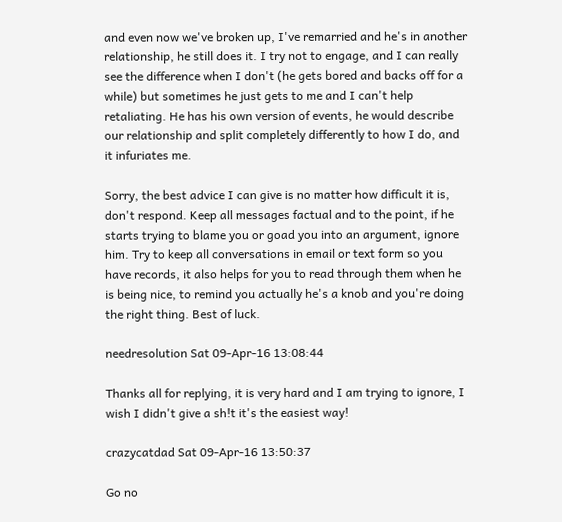and even now we've broken up, I've remarried and he's in another relationship, he still does it. I try not to engage, and I can really see the difference when I don't (he gets bored and backs off for a while) but sometimes he just gets to me and I can't help retaliating. He has his own version of events, he would describe our relationship and split completely differently to how I do, and it infuriates me.

Sorry, the best advice I can give is no matter how difficult it is, don't respond. Keep all messages factual and to the point, if he starts trying to blame you or goad you into an argument, ignore him. Try to keep all conversations in email or text form so you have records, it also helps for you to read through them when he is being nice, to remind you actually he's a knob and you're doing the right thing. Best of luck.

needresolution Sat 09-Apr-16 13:08:44

Thanks all for replying, it is very hard and I am trying to ignore, I wish I didn't give a sh!t it's the easiest way!

crazycatdad Sat 09-Apr-16 13:50:37

Go no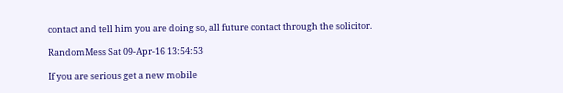contact and tell him you are doing so, all future contact through the solicitor.

RandomMess Sat 09-Apr-16 13:54:53

If you are serious get a new mobile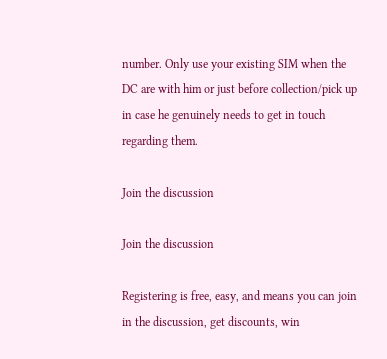number. Only use your existing SIM when the DC are with him or just before collection/pick up in case he genuinely needs to get in touch regarding them.

Join the discussion

Join the discussion

Registering is free, easy, and means you can join in the discussion, get discounts, win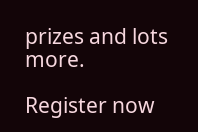prizes and lots more.

Register now